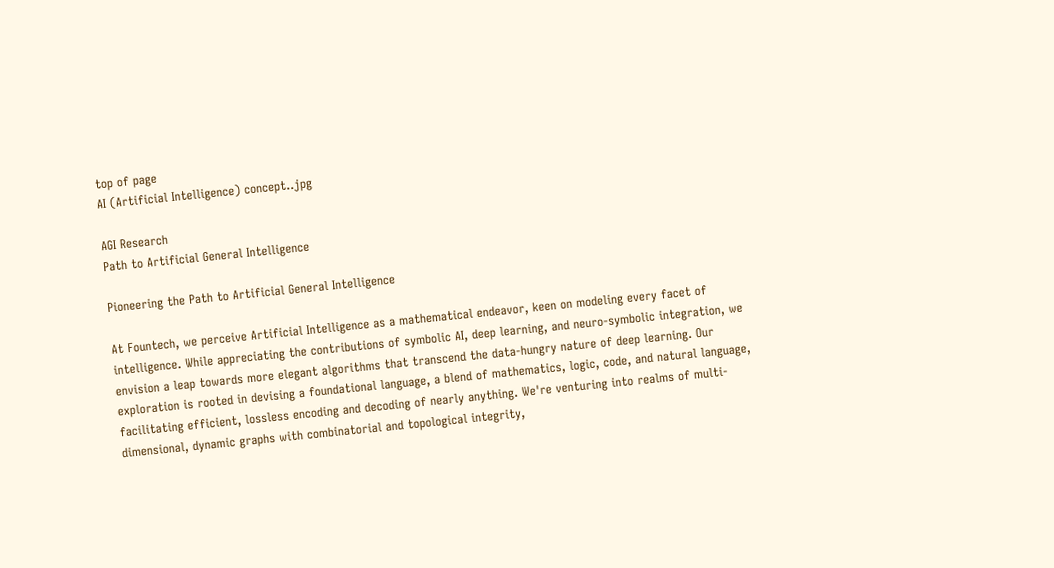top of page
AI (Artificial Intelligence) concept..jpg

AGI Research
Path to Artificial General Intelligence

Pioneering the Path to Artificial General Intelligence

At Fountech, we perceive Artificial Intelligence as a mathematical endeavor, keen on modeling every facet of intelligence. While appreciating the contributions of symbolic AI, deep learning, and neuro-symbolic integration, we envision a leap towards more elegant algorithms that transcend the data-hungry nature of deep learning. Our exploration is rooted in devising a foundational language, a blend of mathematics, logic, code, and natural language, facilitating efficient, lossless encoding and decoding of nearly anything. We're venturing into realms of multi-dimensional, dynamic graphs with combinatorial and topological integrity,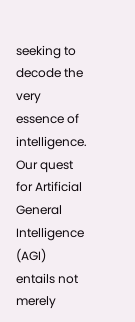seeking to decode the very essence of intelligence. Our quest for Artificial General Intelligence (AGI) entails not merely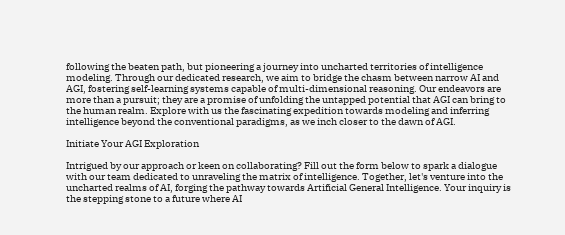following the beaten path, but pioneering a journey into uncharted territories of intelligence modeling. Through our dedicated research, we aim to bridge the chasm between narrow AI and AGI, fostering self-learning systems capable of multi-dimensional reasoning. Our endeavors are more than a pursuit; they are a promise of unfolding the untapped potential that AGI can bring to the human realm. Explore with us the fascinating expedition towards modeling and inferring intelligence beyond the conventional paradigms, as we inch closer to the dawn of AGI.

Initiate Your AGI Exploration

Intrigued by our approach or keen on collaborating? Fill out the form below to spark a dialogue with our team dedicated to unraveling the matrix of intelligence. Together, let's venture into the uncharted realms of AI, forging the pathway towards Artificial General Intelligence. Your inquiry is the stepping stone to a future where AI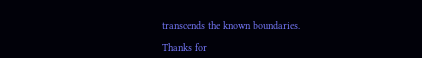transcends the known boundaries.

Thanks for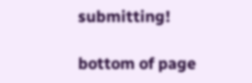submitting!

bottom of page